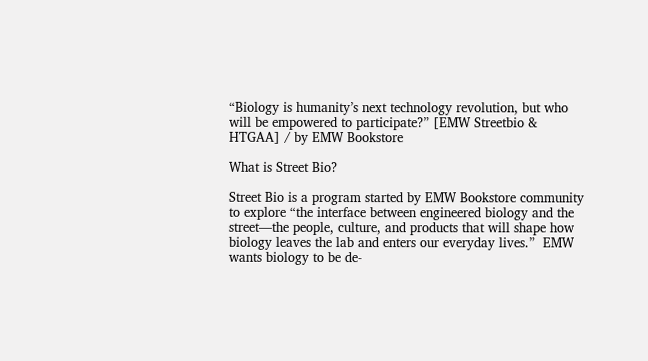“Biology is humanity’s next technology revolution, but who will be empowered to participate?” [EMW Streetbio & HTGAA] / by EMW Bookstore

What is Street Bio?

Street Bio is a program started by EMW Bookstore community to explore “the interface between engineered biology and the street—the people, culture, and products that will shape how biology leaves the lab and enters our everyday lives.”  EMW wants biology to be de-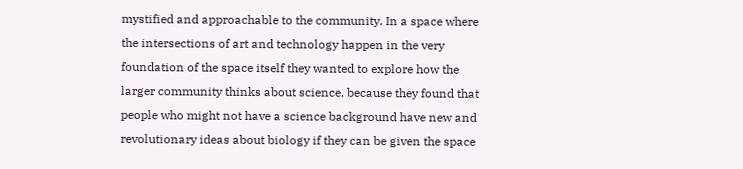mystified and approachable to the community. In a space where the intersections of art and technology happen in the very foundation of the space itself they wanted to explore how the larger community thinks about science, because they found that people who might not have a science background have new and revolutionary ideas about biology if they can be given the space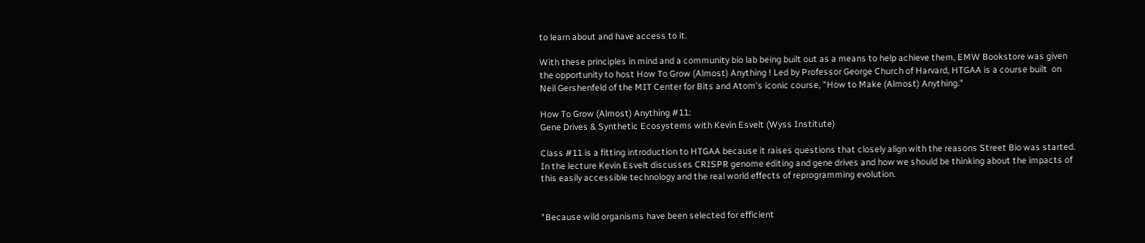to learn about and have access to it.

With these principles in mind and a community bio lab being built out as a means to help achieve them, EMW Bookstore was given the opportunity to host How To Grow (Almost) Anything ! Led by Professor George Church of Harvard, HTGAA is a course built  on Neil Gershenfeld of the MIT Center for Bits and Atom's iconic course, "How to Make (Almost) Anything."

How To Grow (Almost) Anything #11:
Gene Drives & Synthetic Ecosystems with Kevin Esvelt (Wyss Institute)

Class #11 is a fitting introduction to HTGAA because it raises questions that closely align with the reasons Street Bio was started. In the lecture Kevin Esvelt discusses CRISPR genome editing and gene drives and how we should be thinking about the impacts of this easily accessible technology and the real world effects of reprogramming evolution.


"Because wild organisms have been selected for efficient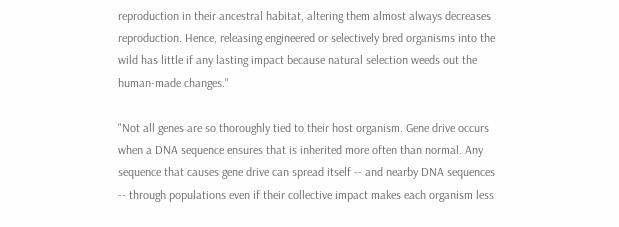reproduction in their ancestral habitat, altering them almost always decreases reproduction. Hence, releasing engineered or selectively bred organisms into the wild has little if any lasting impact because natural selection weeds out the human-made changes."

"Not all genes are so thoroughly tied to their host organism. Gene drive occurs when a DNA sequence ensures that is inherited more often than normal. Any sequence that causes gene drive can spread itself -- and nearby DNA sequences -- through populations even if their collective impact makes each organism less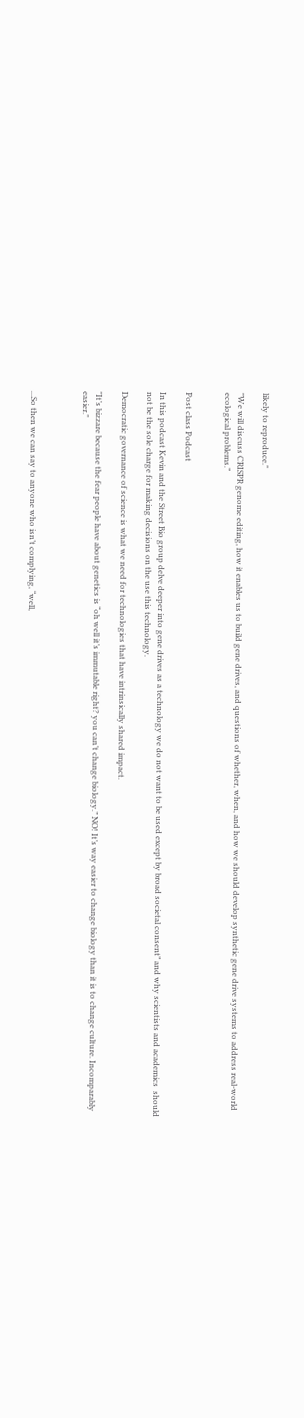likely to reproduce."

"We will discuss CRISPR genome editing, how it enables us to build gene drives, and questions of whether, when, and how we should develop synthetic gene drive systems to address real-world ecological problems.”


Post class Podcast

In this podcast Kevin and the Street Bio group delve deeper into gene drives as a technology we do not want to be used except by broad societal consent” and why scientists and academics  should not be the sole charge for making decisions on the use this technology.

Democratic governance of science is what we need for technologies that have intrinsically shared impact.

"It’s bizzare because the fear people have about genetics is “oh well it’s immutable right? you can’t change biology.” NO! It’s way easier to change biology than it is to change culture. Incomparably easier."



...So then we can say to anyone who isn’t complying, “well,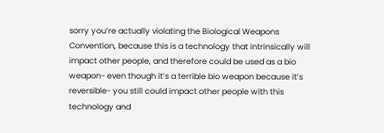sorry you’re actually violating the Biological Weapons Convention, because this is a technology that intrinsically will impact other people, and therefore could be used as a bio weapon- even though it’s a terrible bio weapon because it’s reversible- you still could impact other people with this technology and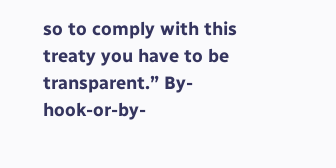so to comply with this treaty you have to be transparent.” By-hook-or-by-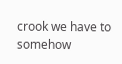crook we have to somehow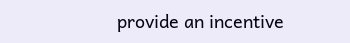provide an incentive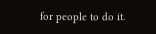for people to do it.